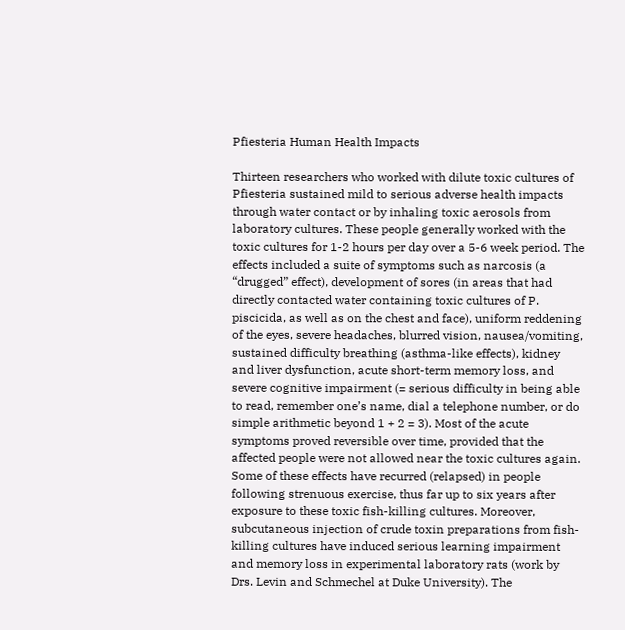Pfiesteria Human Health Impacts

Thirteen researchers who worked with dilute toxic cultures of Pfiesteria sustained mild to serious adverse health impacts through water contact or by inhaling toxic aerosols from laboratory cultures. These people generally worked with the toxic cultures for 1-2 hours per day over a 5-6 week period. The effects included a suite of symptoms such as narcosis (a “drugged” effect), development of sores (in areas that had directly contacted water containing toxic cultures of P. piscicida, as well as on the chest and face), uniform reddening of the eyes, severe headaches, blurred vision, nausea/vomiting, sustained difficulty breathing (asthma-like effects), kidney and liver dysfunction, acute short-term memory loss, and severe cognitive impairment (= serious difficulty in being able to read, remember one’s name, dial a telephone number, or do simple arithmetic beyond 1 + 2 = 3). Most of the acute symptoms proved reversible over time, provided that the affected people were not allowed near the toxic cultures again. Some of these effects have recurred (relapsed) in people following strenuous exercise, thus far up to six years after exposure to these toxic fish-killing cultures. Moreover, subcutaneous injection of crude toxin preparations from fish-killing cultures have induced serious learning impairment and memory loss in experimental laboratory rats (work by Drs. Levin and Schmechel at Duke University). The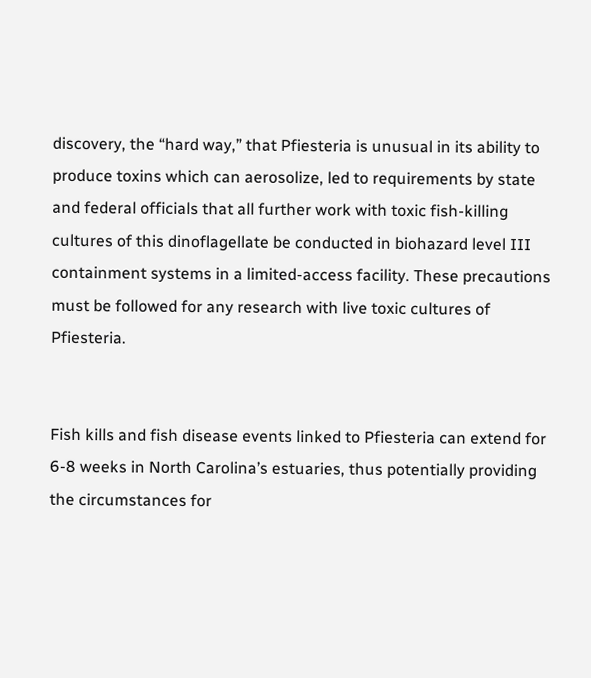discovery, the “hard way,” that Pfiesteria is unusual in its ability to produce toxins which can aerosolize, led to requirements by state and federal officials that all further work with toxic fish-killing cultures of this dinoflagellate be conducted in biohazard level III containment systems in a limited-access facility. These precautions must be followed for any research with live toxic cultures of Pfiesteria.


Fish kills and fish disease events linked to Pfiesteria can extend for 6-8 weeks in North Carolina’s estuaries, thus potentially providing the circumstances for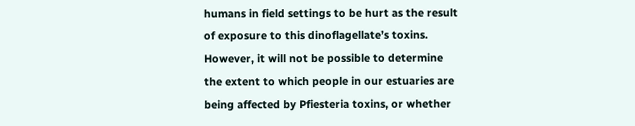humans in field settings to be hurt as the result of exposure to this dinoflagellate’s toxins. However, it will not be possible to determine the extent to which people in our estuaries are being affected by Pfiesteria toxins, or whether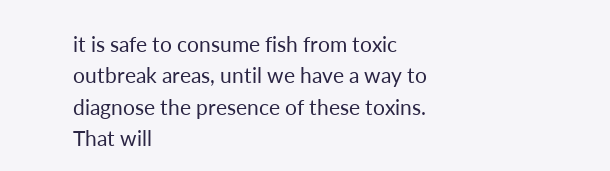it is safe to consume fish from toxic outbreak areas, until we have a way to diagnose the presence of these toxins. That will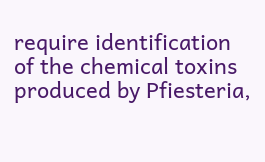require identification of the chemical toxins produced by Pfiesteria,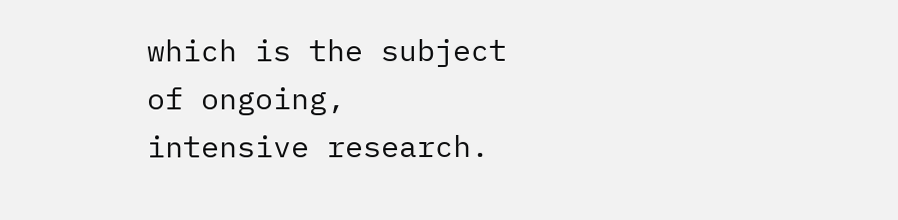which is the subject of ongoing, intensive research.